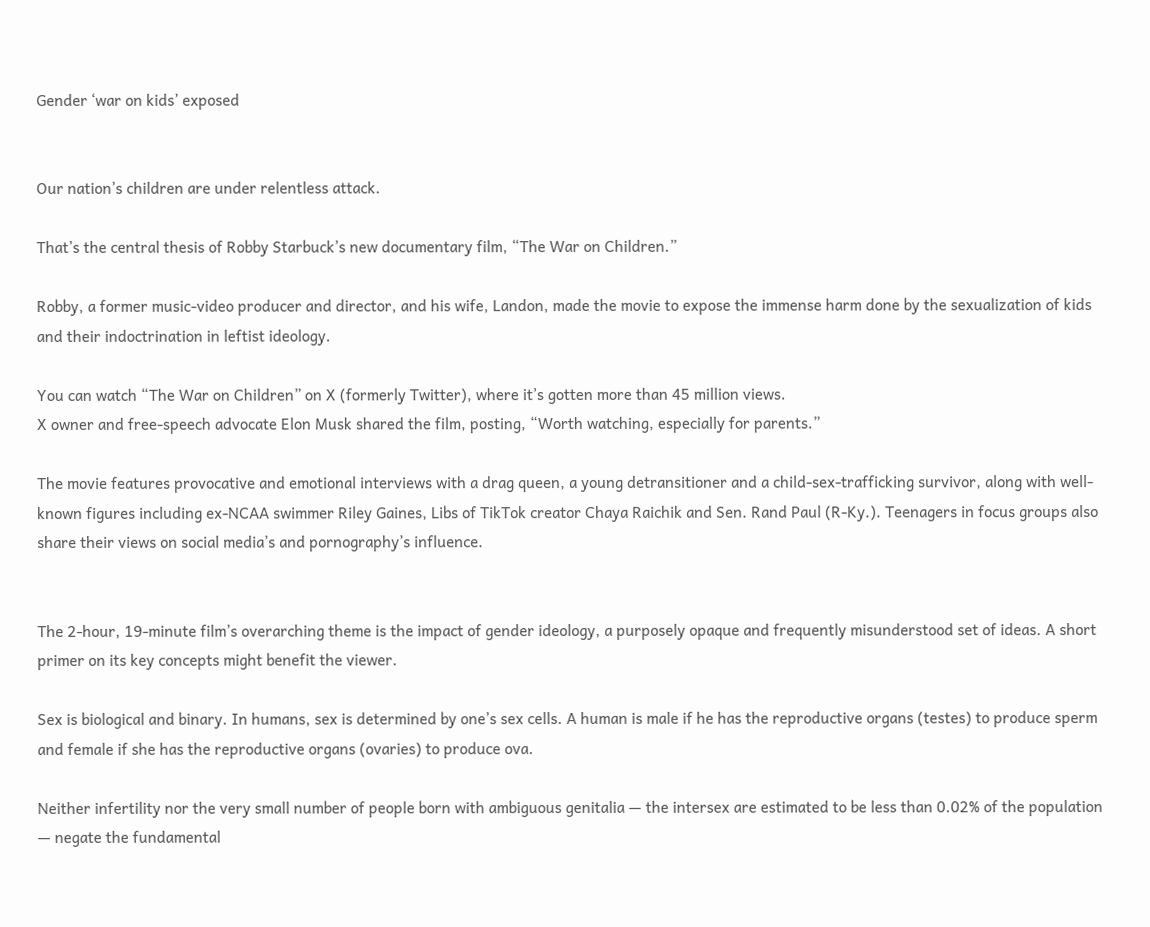Gender ‘war on kids’ exposed


Our nation’s children are under relentless attack.

That’s the central thesis of Robby Starbuck’s new documentary film, “The War on Children.”

Robby, a former music-video producer and director, and his wife, Landon, made the movie to expose the immense harm done by the sexualization of kids and their indoctrination in leftist ideology.

You can watch “The War on Children” on X (formerly Twitter), where it’s gotten more than 45 million views.
X owner and free-speech advocate Elon Musk shared the film, posting, “Worth watching, especially for parents.”

The movie features provocative and emotional interviews with a drag queen, a young detransitioner and a child-sex-trafficking survivor, along with well-known figures including ex-NCAA swimmer Riley Gaines, Libs of TikTok creator Chaya Raichik and Sen. Rand Paul (R-Ky.). Teenagers in focus groups also share their views on social media’s and pornography’s influence.


The 2-hour, 19-minute film’s overarching theme is the impact of gender ideology, a purposely opaque and frequently misunderstood set of ideas. A short primer on its key concepts might benefit the viewer.

Sex is biological and binary. In humans, sex is determined by one’s sex cells. A human is male if he has the reproductive organs (testes) to produce sperm and female if she has the reproductive organs (ovaries) to produce ova.

Neither infertility nor the very small number of people born with ambiguous genitalia — the intersex are estimated to be less than 0.02% of the population — negate the fundamental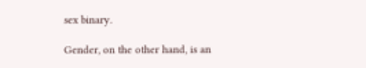sex binary.

Gender, on the other hand, is an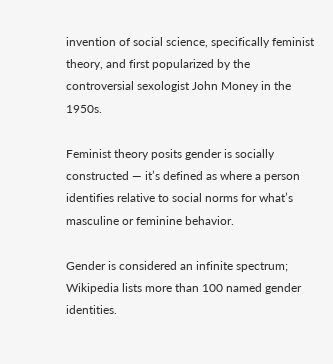invention of social science, specifically feminist theory, and first popularized by the controversial sexologist John Money in the 1950s.

Feminist theory posits gender is socially constructed — it’s defined as where a person identifies relative to social norms for what’s masculine or feminine behavior.

Gender is considered an infinite spectrum; Wikipedia lists more than 100 named gender identities.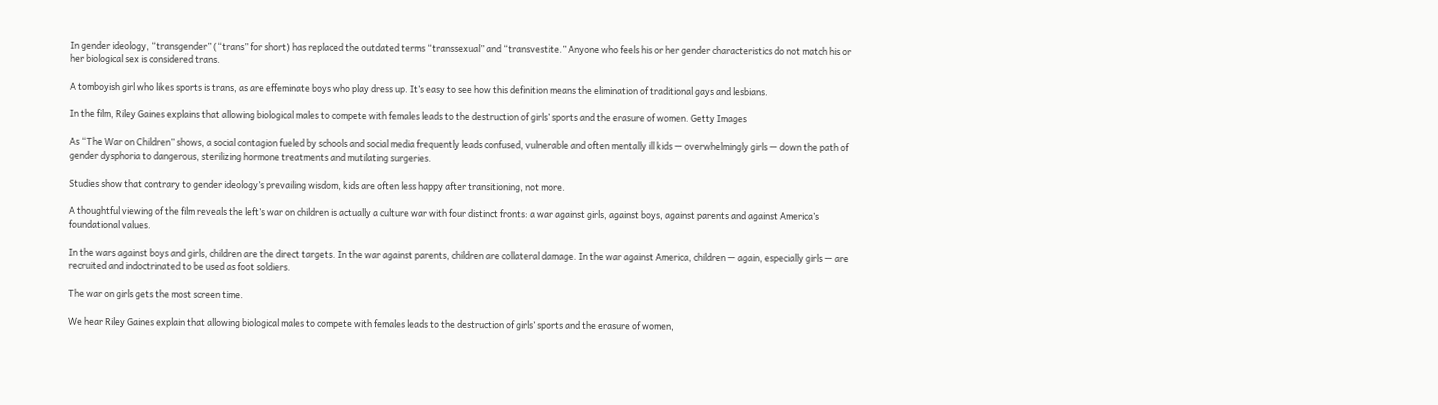In gender ideology, “transgender” (“trans” for short) has replaced the outdated terms “transsexual” and “transvestite.” Anyone who feels his or her gender characteristics do not match his or her biological sex is considered trans.

A tomboyish girl who likes sports is trans, as are effeminate boys who play dress up. It’s easy to see how this definition means the elimination of traditional gays and lesbians.

In the film, Riley Gaines explains that allowing biological males to compete with females leads to the destruction of girls’ sports and the erasure of women. Getty Images

As “The War on Children” shows, a social contagion fueled by schools and social media frequently leads confused, vulnerable and often mentally ill kids — overwhelmingly girls — down the path of gender dysphoria to dangerous, sterilizing hormone treatments and mutilating surgeries.

Studies show that contrary to gender ideology’s prevailing wisdom, kids are often less happy after transitioning, not more.

A thoughtful viewing of the film reveals the left’s war on children is actually a culture war with four distinct fronts: a war against girls, against boys, against parents and against America’s foundational values.

In the wars against boys and girls, children are the direct targets. In the war against parents, children are collateral damage. In the war against America, children — again, especially girls — are recruited and indoctrinated to be used as foot soldiers.

The war on girls gets the most screen time.

We hear Riley Gaines explain that allowing biological males to compete with females leads to the destruction of girls’ sports and the erasure of women,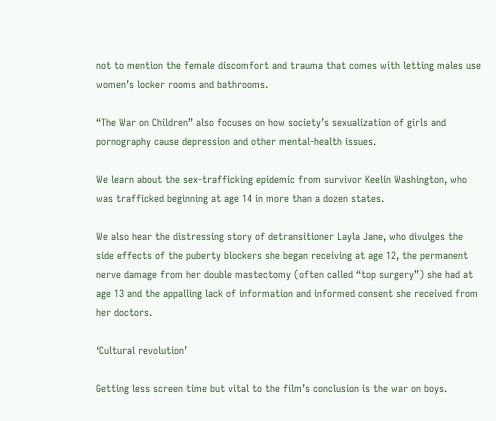not to mention the female discomfort and trauma that comes with letting males use women’s locker rooms and bathrooms.

“The War on Children” also focuses on how society’s sexualization of girls and pornography cause depression and other mental-health issues.

We learn about the sex-trafficking epidemic from survivor Keelin Washington, who was trafficked beginning at age 14 in more than a dozen states.

We also hear the distressing story of detransitioner Layla Jane, who divulges the side effects of the puberty blockers she began receiving at age 12, the permanent nerve damage from her double mastectomy (often called “top surgery”) she had at age 13 and the appalling lack of information and informed consent she received from her doctors.

‘Cultural revolution’

Getting less screen time but vital to the film’s conclusion is the war on boys.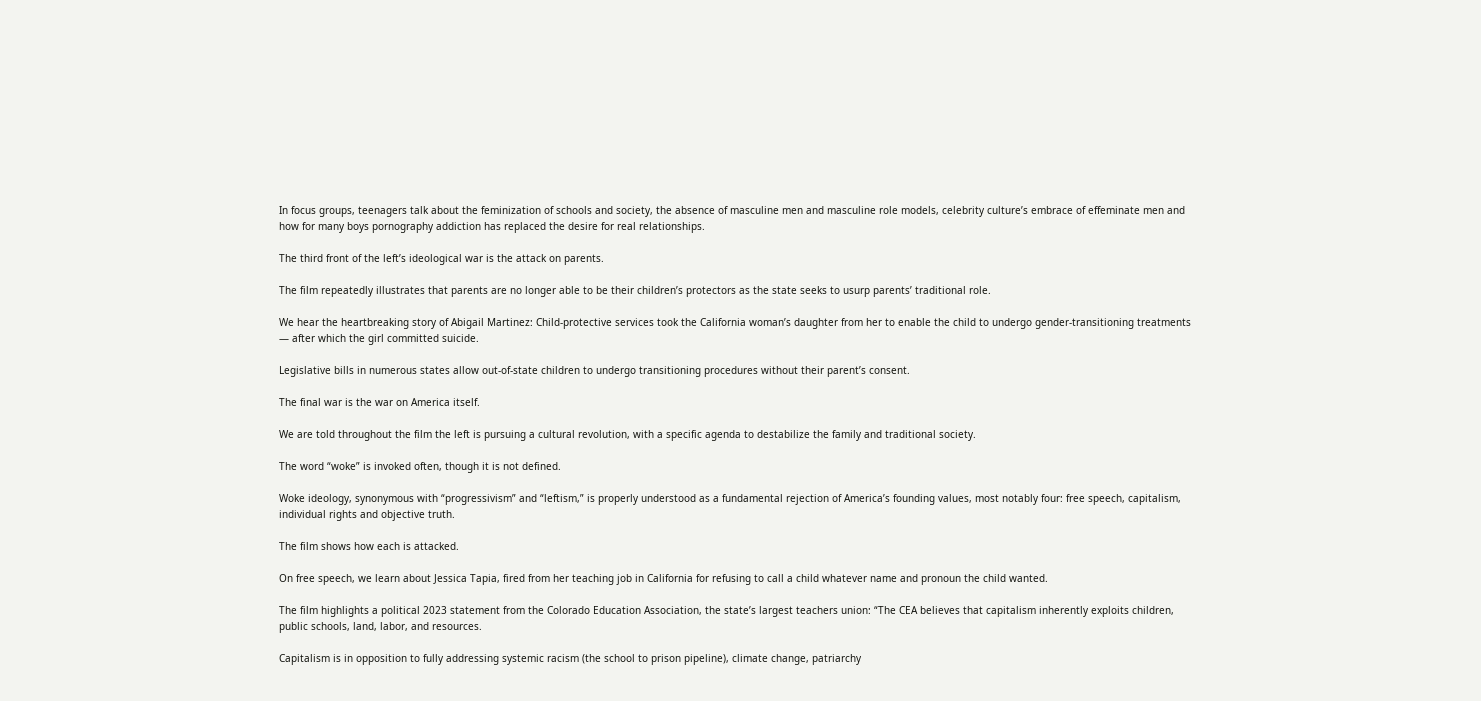In focus groups, teenagers talk about the feminization of schools and society, the absence of masculine men and masculine role models, celebrity culture’s embrace of effeminate men and how for many boys pornography addiction has replaced the desire for real relationships.

The third front of the left’s ideological war is the attack on parents.

The film repeatedly illustrates that parents are no longer able to be their children’s protectors as the state seeks to usurp parents’ traditional role.

We hear the heartbreaking story of Abigail Martinez: Child-protective services took the California woman’s daughter from her to enable the child to undergo gender-transitioning treatments — after which the girl committed suicide.

Legislative bills in numerous states allow out-of-state children to undergo transitioning procedures without their parent’s consent.

The final war is the war on America itself.

We are told throughout the film the left is pursuing a cultural revolution, with a specific agenda to destabilize the family and traditional society.

The word “woke” is invoked often, though it is not defined.

Woke ideology, synonymous with “progressivism” and “leftism,” is properly understood as a fundamental rejection of America’s founding values, most notably four: free speech, capitalism, individual rights and objective truth.

The film shows how each is attacked.

On free speech, we learn about Jessica Tapia, fired from her teaching job in California for refusing to call a child whatever name and pronoun the child wanted.

The film highlights a political 2023 statement from the Colorado Education Association, the state’s largest teachers union: “The CEA believes that capitalism inherently exploits children, public schools, land, labor, and resources.

Capitalism is in opposition to fully addressing systemic racism (the school to prison pipeline), climate change, patriarchy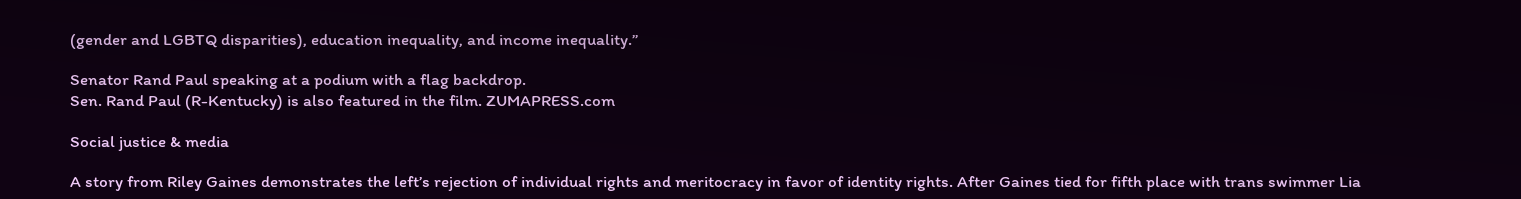(gender and LGBTQ disparities), education inequality, and income inequality.”

Senator Rand Paul speaking at a podium with a flag backdrop.
Sen. Rand Paul (R-Kentucky) is also featured in the film. ZUMAPRESS.com

Social justice & media

A story from Riley Gaines demonstrates the left’s rejection of individual rights and meritocracy in favor of identity rights. After Gaines tied for fifth place with trans swimmer Lia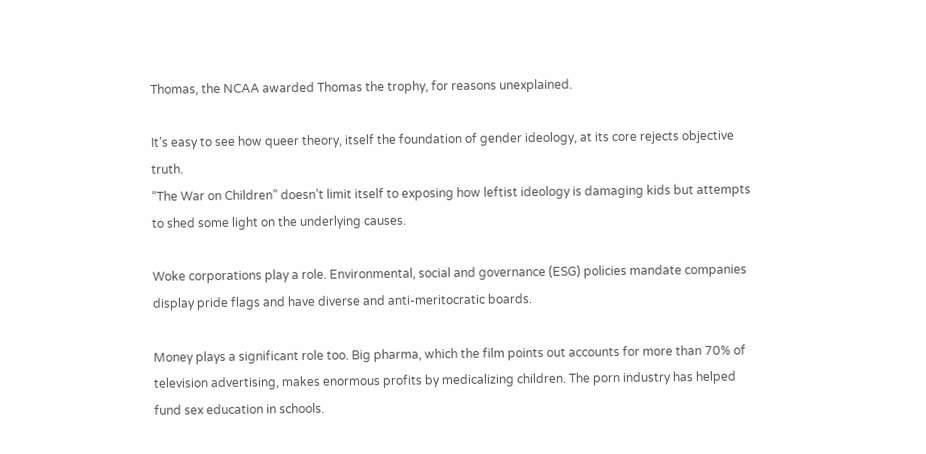Thomas, the NCAA awarded Thomas the trophy, for reasons unexplained.

It’s easy to see how queer theory, itself the foundation of gender ideology, at its core rejects objective truth.
“The War on Children” doesn’t limit itself to exposing how leftist ideology is damaging kids but attempts to shed some light on the underlying causes.

Woke corporations play a role. Environmental, social and governance (ESG) policies mandate companies display pride flags and have diverse and anti-meritocratic boards.

Money plays a significant role too. Big pharma, which the film points out accounts for more than 70% of television advertising, makes enormous profits by medicalizing children. The porn industry has helped fund sex education in schools.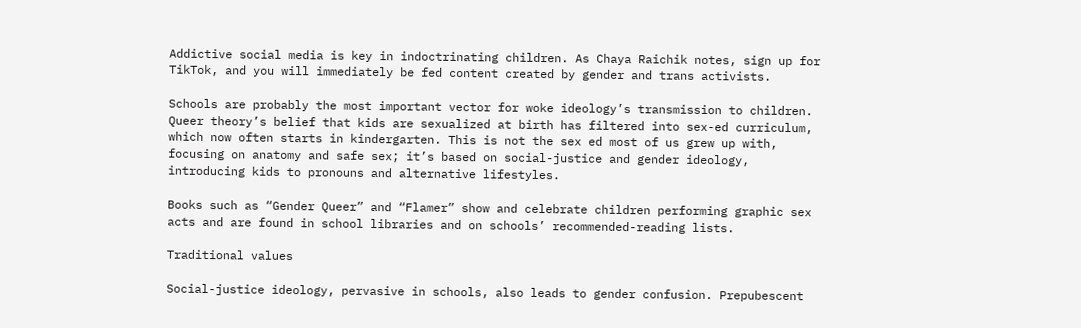Addictive social media is key in indoctrinating children. As Chaya Raichik notes, sign up for TikTok, and you will immediately be fed content created by gender and trans activists.

Schools are probably the most important vector for woke ideology’s transmission to children. Queer theory’s belief that kids are sexualized at birth has filtered into sex-ed curriculum, which now often starts in kindergarten. This is not the sex ed most of us grew up with, focusing on anatomy and safe sex; it’s based on social-justice and gender ideology, introducing kids to pronouns and alternative lifestyles.

Books such as “Gender Queer” and “Flamer” show and celebrate children performing graphic sex acts and are found in school libraries and on schools’ recommended-reading lists.

Traditional values

Social-justice ideology, pervasive in schools, also leads to gender confusion. Prepubescent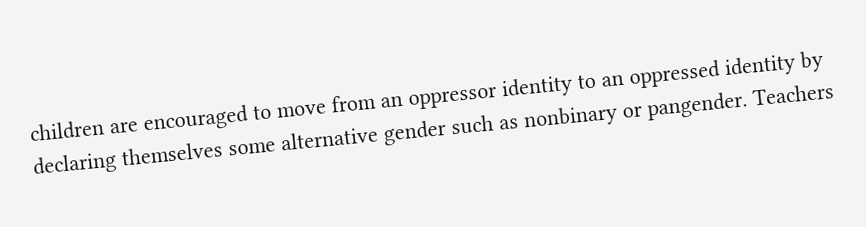children are encouraged to move from an oppressor identity to an oppressed identity by declaring themselves some alternative gender such as nonbinary or pangender. Teachers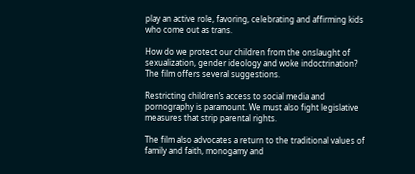play an active role, favoring, celebrating and affirming kids who come out as trans.

How do we protect our children from the onslaught of sexualization, gender ideology and woke indoctrination? The film offers several suggestions.

Restricting children’s access to social media and pornography is paramount. We must also fight legislative measures that strip parental rights.

The film also advocates a return to the traditional values of family and faith, monogamy and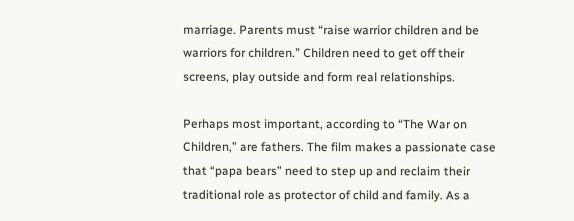marriage. Parents must “raise warrior children and be warriors for children.” Children need to get off their screens, play outside and form real relationships.

Perhaps most important, according to “The War on Children,” are fathers. The film makes a passionate case that “papa bears” need to step up and reclaim their traditional role as protector of child and family. As a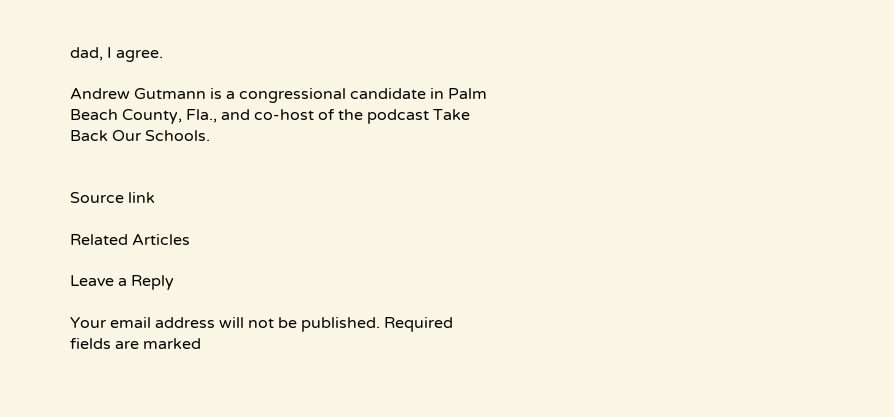dad, I agree.

Andrew Gutmann is a congressional candidate in Palm Beach County, Fla., and co-host of the podcast Take Back Our Schools.


Source link

Related Articles

Leave a Reply

Your email address will not be published. Required fields are marked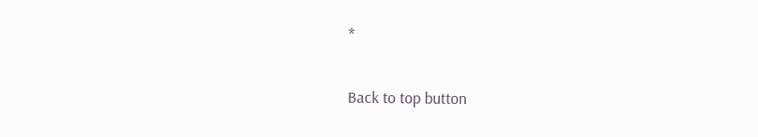*

Back to top button